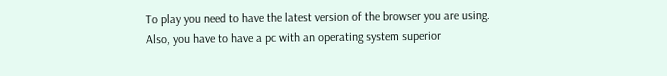To play you need to have the latest version of the browser you are using. Also, you have to have a pc with an operating system superior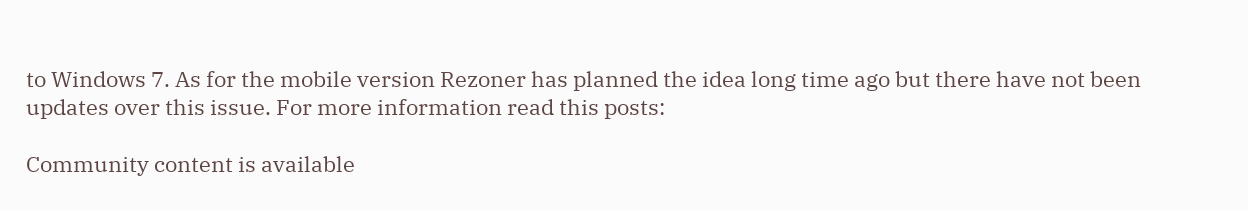to Windows 7. As for the mobile version Rezoner has planned the idea long time ago but there have not been updates over this issue. For more information read this posts:

Community content is available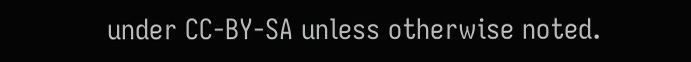under CC-BY-SA unless otherwise noted.